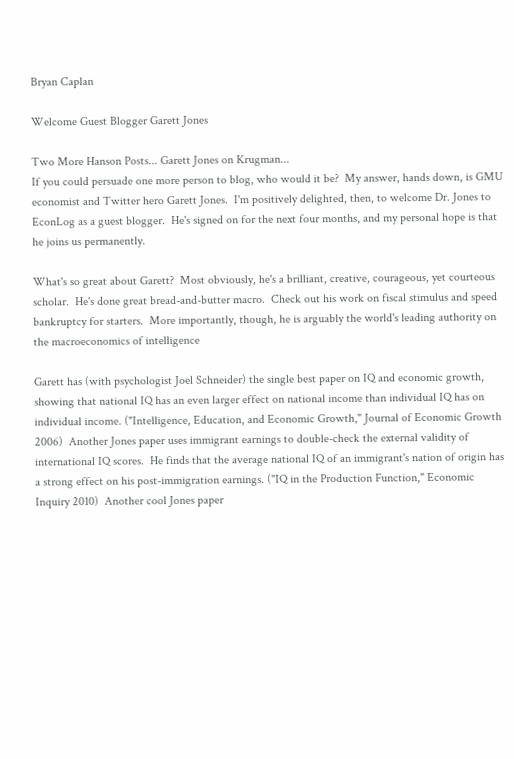Bryan Caplan

Welcome Guest Blogger Garett Jones

Two More Hanson Posts... Garett Jones on Krugman...
If you could persuade one more person to blog, who would it be?  My answer, hands down, is GMU economist and Twitter hero Garett Jones.  I'm positively delighted, then, to welcome Dr. Jones to EconLog as a guest blogger.  He's signed on for the next four months, and my personal hope is that he joins us permanently.

What's so great about Garett?  Most obviously, he's a brilliant, creative, courageous, yet courteous scholar.  He's done great bread-and-butter macro.  Check out his work on fiscal stimulus and speed bankruptcy for starters.  More importantly, though, he is arguably the world's leading authority on the macroeconomics of intelligence

Garett has (with psychologist Joel Schneider) the single best paper on IQ and economic growth, showing that national IQ has an even larger effect on national income than individual IQ has on individual income. ("Intelligence, Education, and Economic Growth," Journal of Economic Growth 2006)  Another Jones paper uses immigrant earnings to double-check the external validity of international IQ scores.  He finds that the average national IQ of an immigrant's nation of origin has a strong effect on his post-immigration earnings. ("IQ in the Production Function," Economic Inquiry 2010)  Another cool Jones paper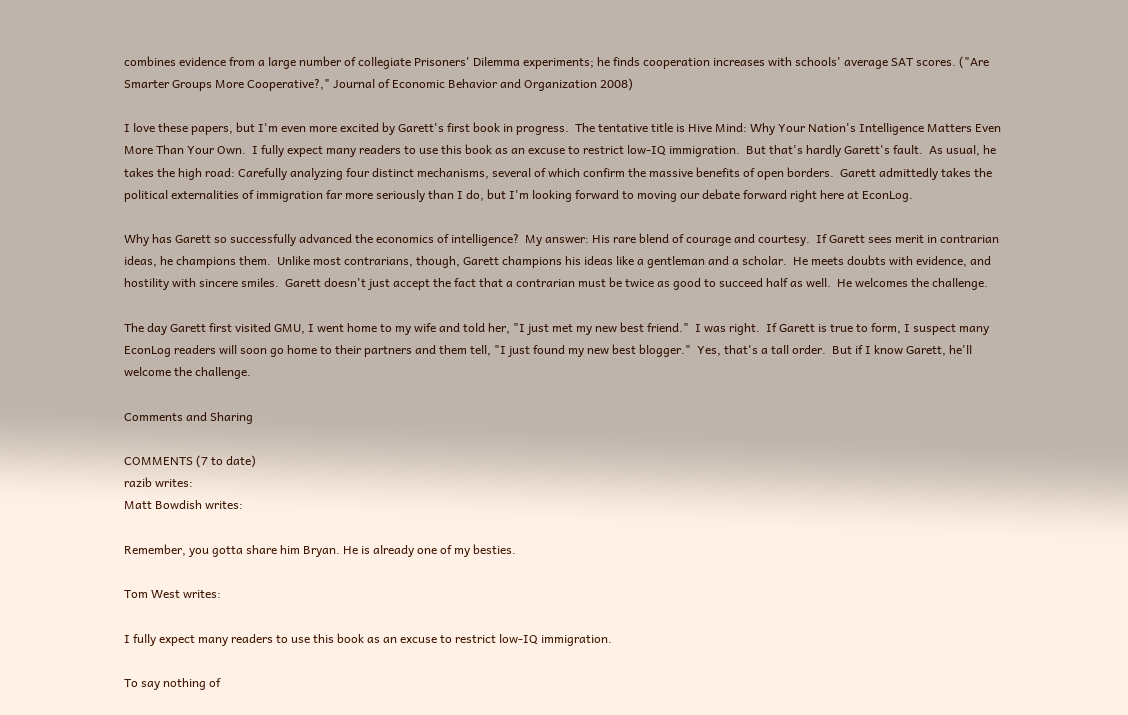combines evidence from a large number of collegiate Prisoners' Dilemma experiments; he finds cooperation increases with schools' average SAT scores. ("Are Smarter Groups More Cooperative?," Journal of Economic Behavior and Organization 2008)

I love these papers, but I'm even more excited by Garett's first book in progress.  The tentative title is Hive Mind: Why Your Nation's Intelligence Matters Even More Than Your Own.  I fully expect many readers to use this book as an excuse to restrict low-IQ immigration.  But that's hardly Garett's fault.  As usual, he takes the high road: Carefully analyzing four distinct mechanisms, several of which confirm the massive benefits of open borders.  Garett admittedly takes the political externalities of immigration far more seriously than I do, but I'm looking forward to moving our debate forward right here at EconLog.

Why has Garett so successfully advanced the economics of intelligence?  My answer: His rare blend of courage and courtesy.  If Garett sees merit in contrarian ideas, he champions them.  Unlike most contrarians, though, Garett champions his ideas like a gentleman and a scholar.  He meets doubts with evidence, and hostility with sincere smiles.  Garett doesn't just accept the fact that a contrarian must be twice as good to succeed half as well.  He welcomes the challenge.

The day Garett first visited GMU, I went home to my wife and told her, "I just met my new best friend."  I was right.  If Garett is true to form, I suspect many EconLog readers will soon go home to their partners and them tell, "I just found my new best blogger."  Yes, that's a tall order.  But if I know Garett, he'll welcome the challenge.

Comments and Sharing

COMMENTS (7 to date)
razib writes:
Matt Bowdish writes:

Remember, you gotta share him Bryan. He is already one of my besties.

Tom West writes:

I fully expect many readers to use this book as an excuse to restrict low-IQ immigration.

To say nothing of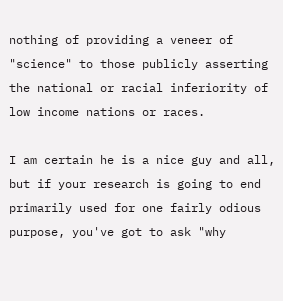nothing of providing a veneer of "science" to those publicly asserting the national or racial inferiority of low income nations or races.

I am certain he is a nice guy and all, but if your research is going to end primarily used for one fairly odious purpose, you've got to ask "why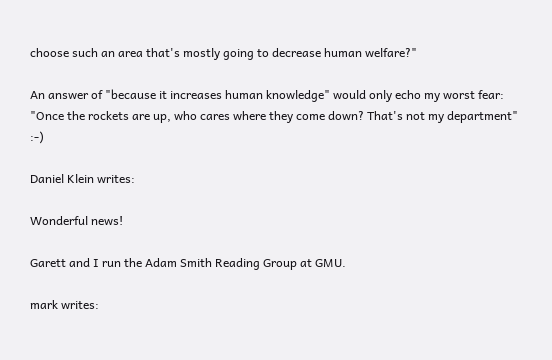choose such an area that's mostly going to decrease human welfare?"

An answer of "because it increases human knowledge" would only echo my worst fear: "Once the rockets are up, who cares where they come down? That's not my department" :-)

Daniel Klein writes:

Wonderful news!

Garett and I run the Adam Smith Reading Group at GMU.

mark writes: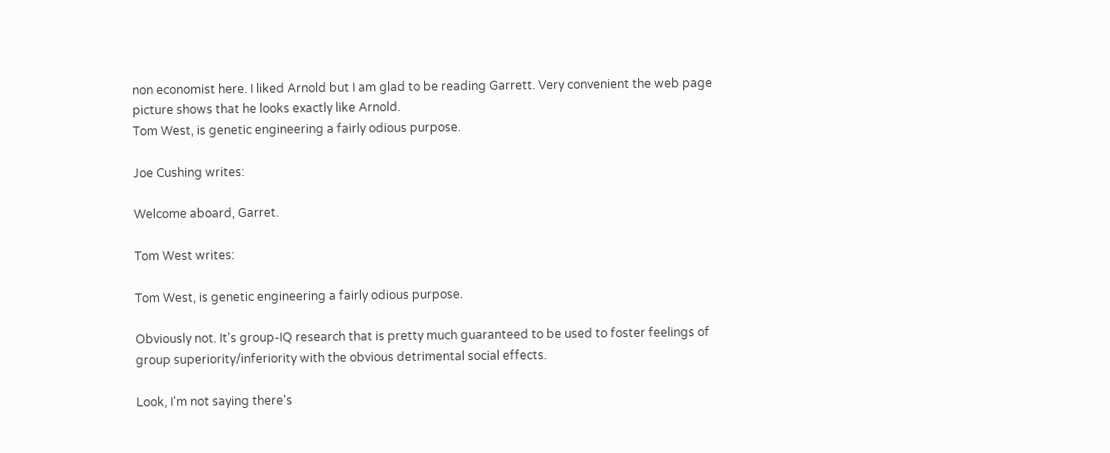non economist here. I liked Arnold but I am glad to be reading Garrett. Very convenient the web page picture shows that he looks exactly like Arnold.
Tom West, is genetic engineering a fairly odious purpose.

Joe Cushing writes:

Welcome aboard, Garret.

Tom West writes:

Tom West, is genetic engineering a fairly odious purpose.

Obviously not. It's group-IQ research that is pretty much guaranteed to be used to foster feelings of group superiority/inferiority with the obvious detrimental social effects.

Look, I'm not saying there's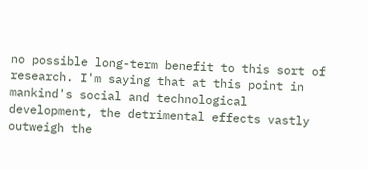no possible long-term benefit to this sort of research. I'm saying that at this point in mankind's social and technological development, the detrimental effects vastly outweigh the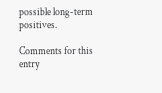possible long-term positives.

Comments for this entry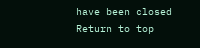have been closed
Return to top